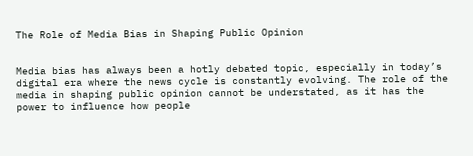The Role of Media Bias in Shaping Public Opinion


Media bias has always been a hotly debated topic, especially in today’s digital era where the news cycle is constantly evolving. The role of the media in shaping public opinion cannot be understated, as it has the power to influence how people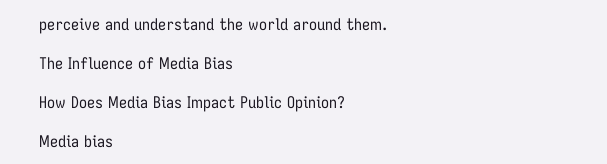perceive and understand the world around them.

The Influence of Media Bias

How Does Media Bias Impact Public Opinion?

Media bias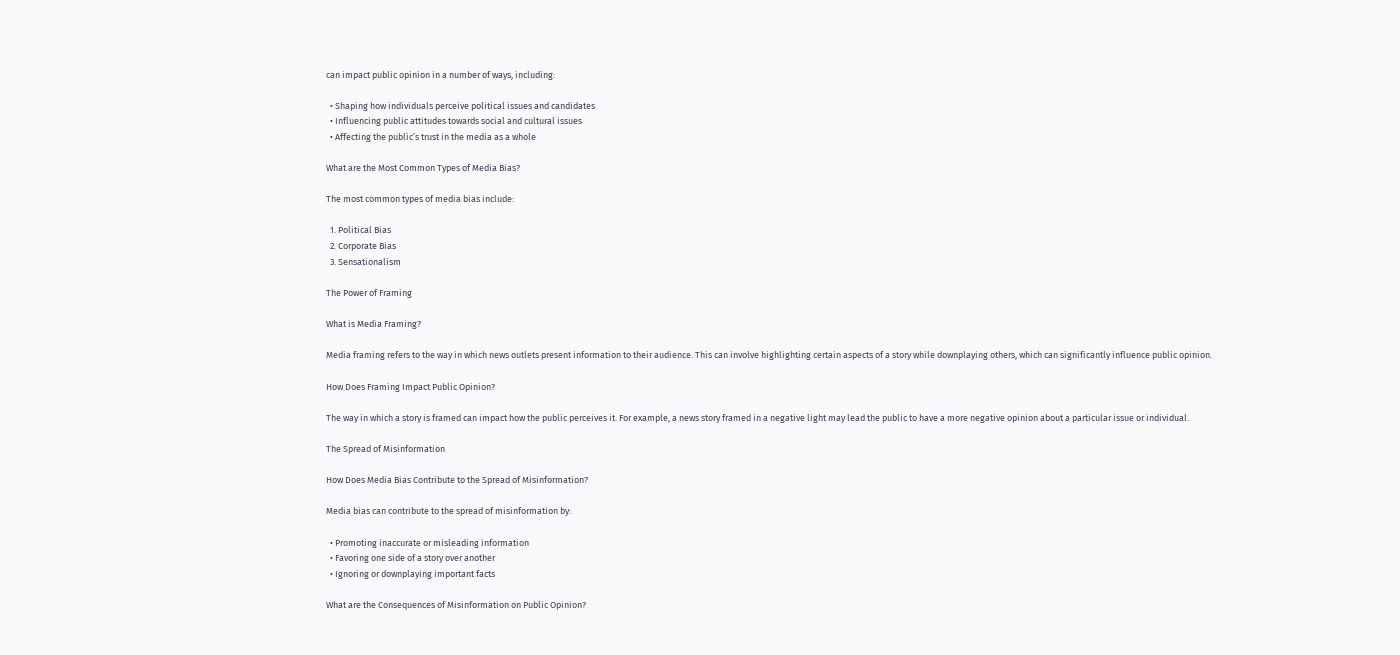can impact public opinion in a number of ways, including:

  • Shaping how individuals perceive political issues and candidates
  • Influencing public attitudes towards social and cultural issues
  • Affecting the public’s trust in the media as a whole

What are the Most Common Types of Media Bias?

The most common types of media bias include:

  1. Political Bias
  2. Corporate Bias
  3. Sensationalism

The Power of Framing

What is Media Framing?

Media framing refers to the way in which news outlets present information to their audience. This can involve highlighting certain aspects of a story while downplaying others, which can significantly influence public opinion.

How Does Framing Impact Public Opinion?

The way in which a story is framed can impact how the public perceives it. For example, a news story framed in a negative light may lead the public to have a more negative opinion about a particular issue or individual.

The Spread of Misinformation

How Does Media Bias Contribute to the Spread of Misinformation?

Media bias can contribute to the spread of misinformation by:

  • Promoting inaccurate or misleading information
  • Favoring one side of a story over another
  • Ignoring or downplaying important facts

What are the Consequences of Misinformation on Public Opinion?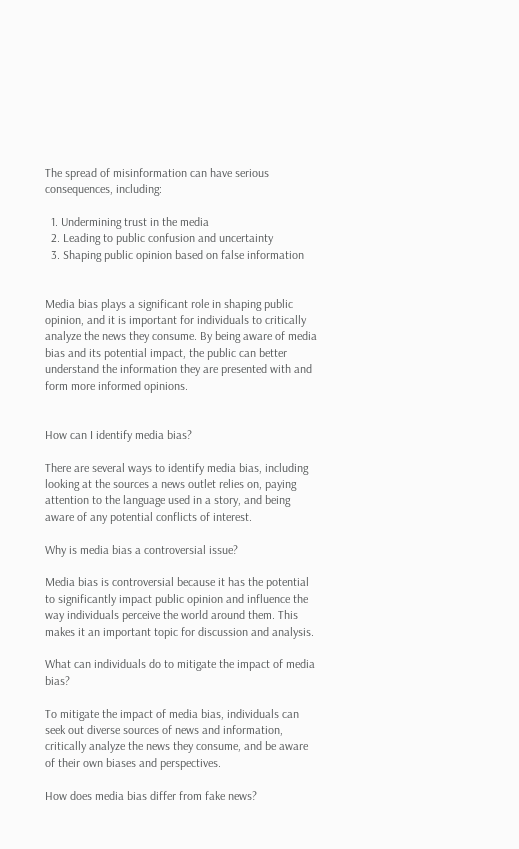The spread of misinformation can have serious consequences, including:

  1. Undermining trust in the media
  2. Leading to public confusion and uncertainty
  3. Shaping public opinion based on false information


Media bias plays a significant role in shaping public opinion, and it is important for individuals to critically analyze the news they consume. By being aware of media bias and its potential impact, the public can better understand the information they are presented with and form more informed opinions.


How can I identify media bias?

There are several ways to identify media bias, including looking at the sources a news outlet relies on, paying attention to the language used in a story, and being aware of any potential conflicts of interest.

Why is media bias a controversial issue?

Media bias is controversial because it has the potential to significantly impact public opinion and influence the way individuals perceive the world around them. This makes it an important topic for discussion and analysis.

What can individuals do to mitigate the impact of media bias?

To mitigate the impact of media bias, individuals can seek out diverse sources of news and information, critically analyze the news they consume, and be aware of their own biases and perspectives.

How does media bias differ from fake news?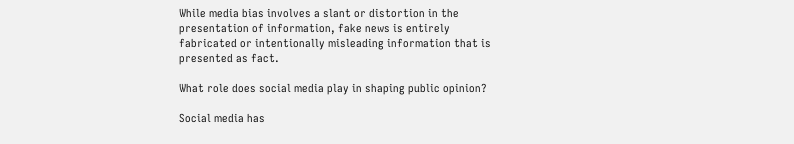While media bias involves a slant or distortion in the presentation of information, fake news is entirely fabricated or intentionally misleading information that is presented as fact.

What role does social media play in shaping public opinion?

Social media has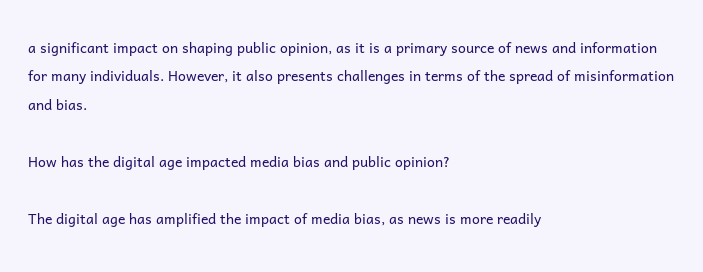a significant impact on shaping public opinion, as it is a primary source of news and information for many individuals. However, it also presents challenges in terms of the spread of misinformation and bias.

How has the digital age impacted media bias and public opinion?

The digital age has amplified the impact of media bias, as news is more readily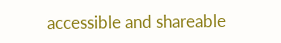accessible and shareable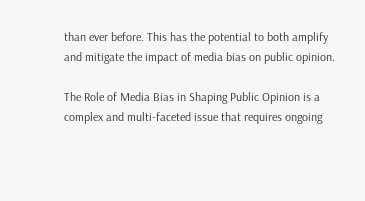than ever before. This has the potential to both amplify and mitigate the impact of media bias on public opinion.

The Role of Media Bias in Shaping Public Opinion is a complex and multi-faceted issue that requires ongoing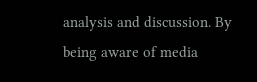analysis and discussion. By being aware of media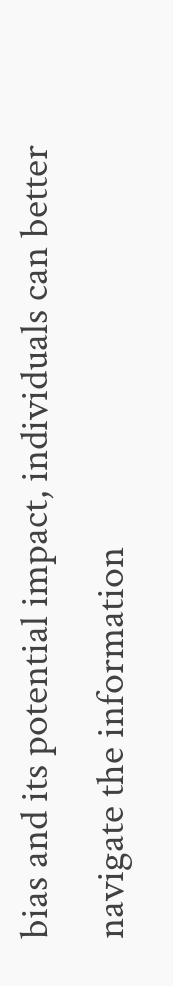bias and its potential impact, individuals can better navigate the information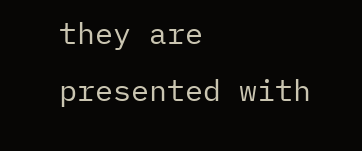they are presented with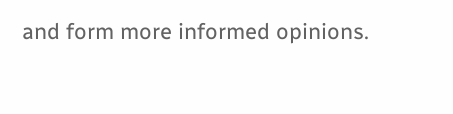and form more informed opinions.